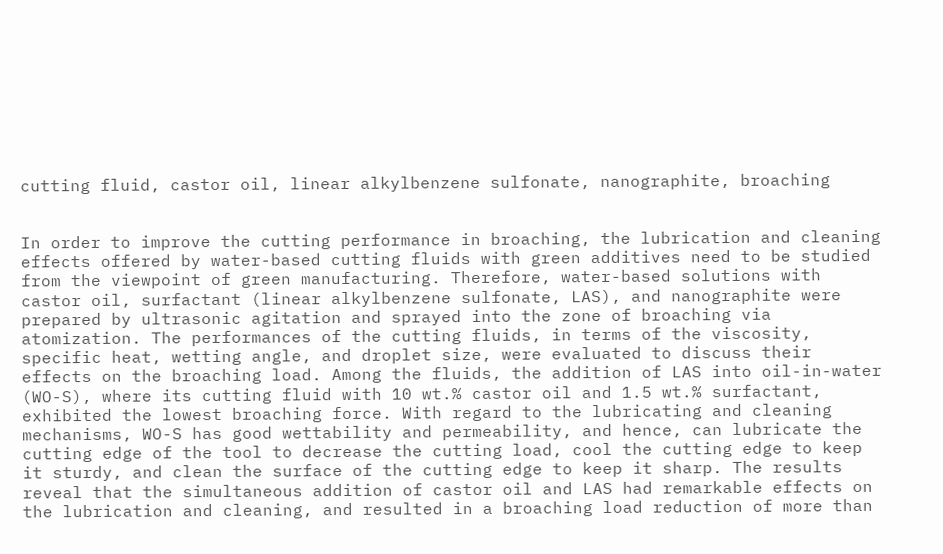cutting fluid, castor oil, linear alkylbenzene sulfonate, nanographite, broaching


In order to improve the cutting performance in broaching, the lubrication and cleaning effects offered by water-based cutting fluids with green additives need to be studied from the viewpoint of green manufacturing. Therefore, water-based solutions with castor oil, surfactant (linear alkylbenzene sulfonate, LAS), and nanographite were prepared by ultrasonic agitation and sprayed into the zone of broaching via atomization. The performances of the cutting fluids, in terms of the viscosity, specific heat, wetting angle, and droplet size, were evaluated to discuss their effects on the broaching load. Among the fluids, the addition of LAS into oil-in-water (WO-S), where its cutting fluid with 10 wt.% castor oil and 1.5 wt.% surfactant, exhibited the lowest broaching force. With regard to the lubricating and cleaning mechanisms, WO-S has good wettability and permeability, and hence, can lubricate the cutting edge of the tool to decrease the cutting load, cool the cutting edge to keep it sturdy, and clean the surface of the cutting edge to keep it sharp. The results reveal that the simultaneous addition of castor oil and LAS had remarkable effects on the lubrication and cleaning, and resulted in a broaching load reduction of more than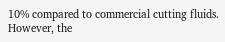10% compared to commercial cutting fluids. However, the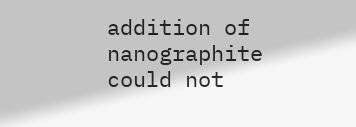addition of nanographite could not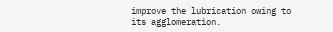improve the lubrication owing to its agglomeration.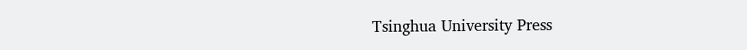Tsinghua University Press